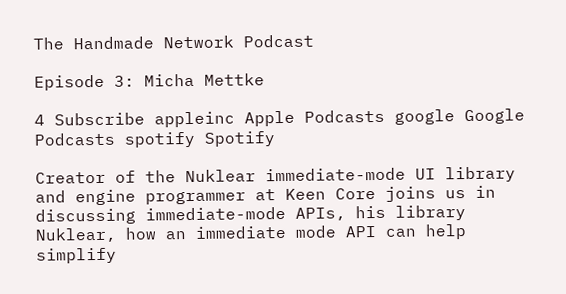The Handmade Network Podcast

Episode 3: Micha Mettke

4 Subscribe appleinc Apple Podcasts google Google Podcasts spotify Spotify

Creator of the Nuklear immediate-mode UI library and engine programmer at Keen Core joins us in discussing immediate-mode APIs, his library Nuklear, how an immediate mode API can help simplify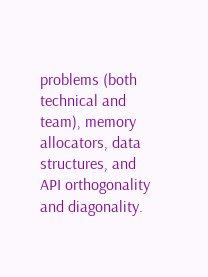problems (both technical and team), memory allocators, data structures, and API orthogonality and diagonality.